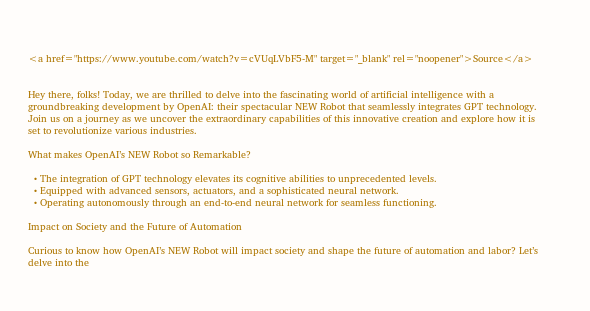<a href="https://www.youtube.com/watch?v=cVUqLVbF5-M" target="_blank" rel="noopener">Source</a>


Hey there, folks! Today, we are thrilled to delve into the fascinating world of artificial intelligence with a groundbreaking development by OpenAI: their spectacular NEW Robot that seamlessly integrates GPT technology. Join us on a journey as we uncover the extraordinary capabilities of this innovative creation and explore how it is set to revolutionize various industries.

What makes OpenAI’s NEW Robot so Remarkable?

  • The integration of GPT technology elevates its cognitive abilities to unprecedented levels.
  • Equipped with advanced sensors, actuators, and a sophisticated neural network.
  • Operating autonomously through an end-to-end neural network for seamless functioning.

Impact on Society and the Future of Automation

Curious to know how OpenAI’s NEW Robot will impact society and shape the future of automation and labor? Let’s delve into the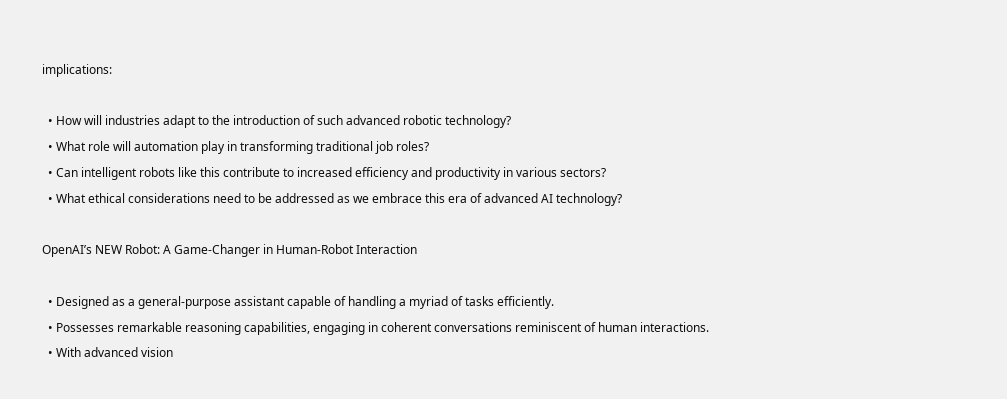implications:

  • How will industries adapt to the introduction of such advanced robotic technology?
  • What role will automation play in transforming traditional job roles?
  • Can intelligent robots like this contribute to increased efficiency and productivity in various sectors?
  • What ethical considerations need to be addressed as we embrace this era of advanced AI technology?

OpenAI’s NEW Robot: A Game-Changer in Human-Robot Interaction

  • Designed as a general-purpose assistant capable of handling a myriad of tasks efficiently.
  • Possesses remarkable reasoning capabilities, engaging in coherent conversations reminiscent of human interactions.
  • With advanced vision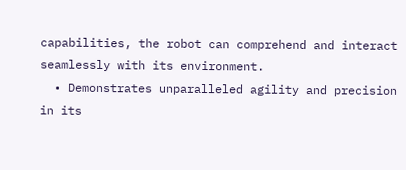capabilities, the robot can comprehend and interact seamlessly with its environment.
  • Demonstrates unparalleled agility and precision in its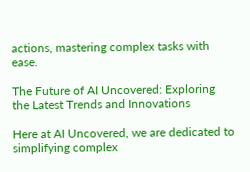actions, mastering complex tasks with ease.

The Future of AI Uncovered: Exploring the Latest Trends and Innovations

Here at AI Uncovered, we are dedicated to simplifying complex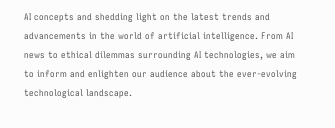AI concepts and shedding light on the latest trends and advancements in the world of artificial intelligence. From AI news to ethical dilemmas surrounding AI technologies, we aim to inform and enlighten our audience about the ever-evolving technological landscape.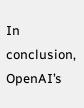In conclusion, OpenAI’s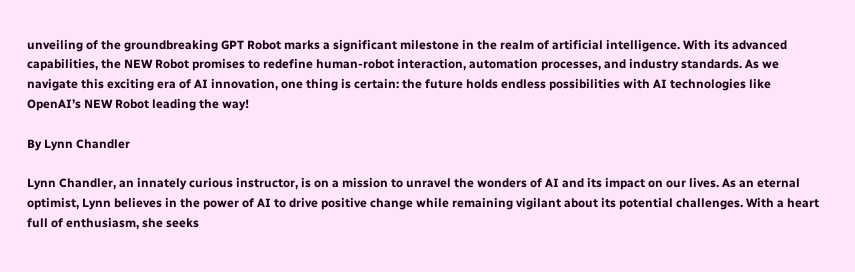unveiling of the groundbreaking GPT Robot marks a significant milestone in the realm of artificial intelligence. With its advanced capabilities, the NEW Robot promises to redefine human-robot interaction, automation processes, and industry standards. As we navigate this exciting era of AI innovation, one thing is certain: the future holds endless possibilities with AI technologies like OpenAI’s NEW Robot leading the way!

By Lynn Chandler

Lynn Chandler, an innately curious instructor, is on a mission to unravel the wonders of AI and its impact on our lives. As an eternal optimist, Lynn believes in the power of AI to drive positive change while remaining vigilant about its potential challenges. With a heart full of enthusiasm, she seeks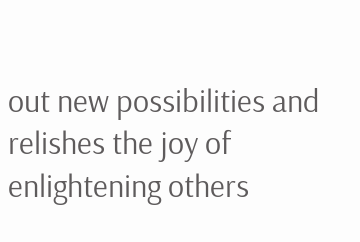out new possibilities and relishes the joy of enlightening others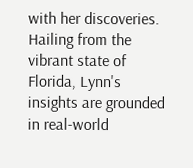with her discoveries. Hailing from the vibrant state of Florida, Lynn's insights are grounded in real-world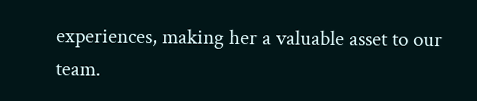experiences, making her a valuable asset to our team.